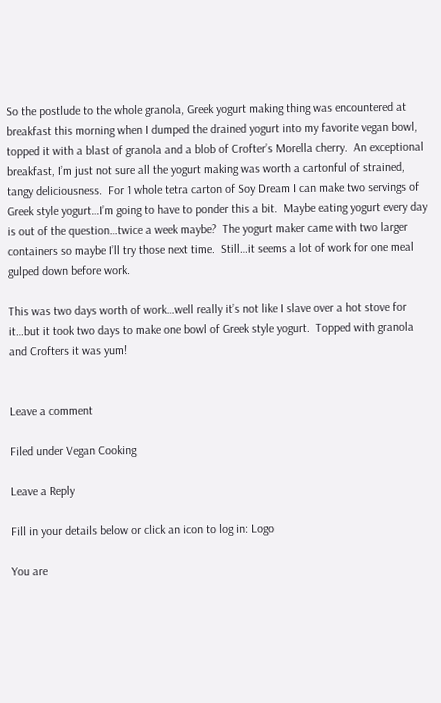So the postlude to the whole granola, Greek yogurt making thing was encountered at breakfast this morning when I dumped the drained yogurt into my favorite vegan bowl, topped it with a blast of granola and a blob of Crofter’s Morella cherry.  An exceptional breakfast, I’m just not sure all the yogurt making was worth a cartonful of strained, tangy deliciousness.  For 1 whole tetra carton of Soy Dream I can make two servings of Greek style yogurt…I’m going to have to ponder this a bit.  Maybe eating yogurt every day is out of the question…twice a week maybe?  The yogurt maker came with two larger containers so maybe I’ll try those next time.  Still…it seems a lot of work for one meal gulped down before work.

This was two days worth of work…well really it’s not like I slave over a hot stove for it…but it took two days to make one bowl of Greek style yogurt.  Topped with granola and Crofters it was yum!


Leave a comment

Filed under Vegan Cooking

Leave a Reply

Fill in your details below or click an icon to log in: Logo

You are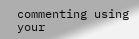commenting using your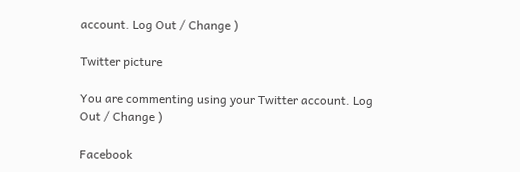account. Log Out / Change )

Twitter picture

You are commenting using your Twitter account. Log Out / Change )

Facebook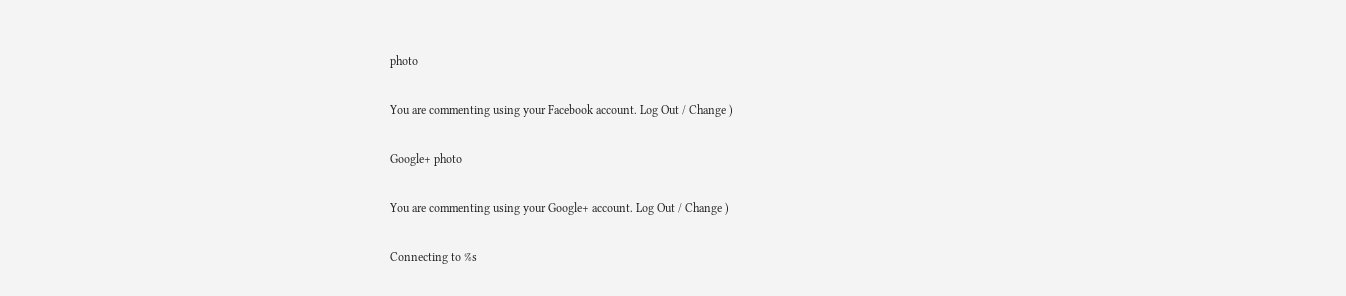photo

You are commenting using your Facebook account. Log Out / Change )

Google+ photo

You are commenting using your Google+ account. Log Out / Change )

Connecting to %s